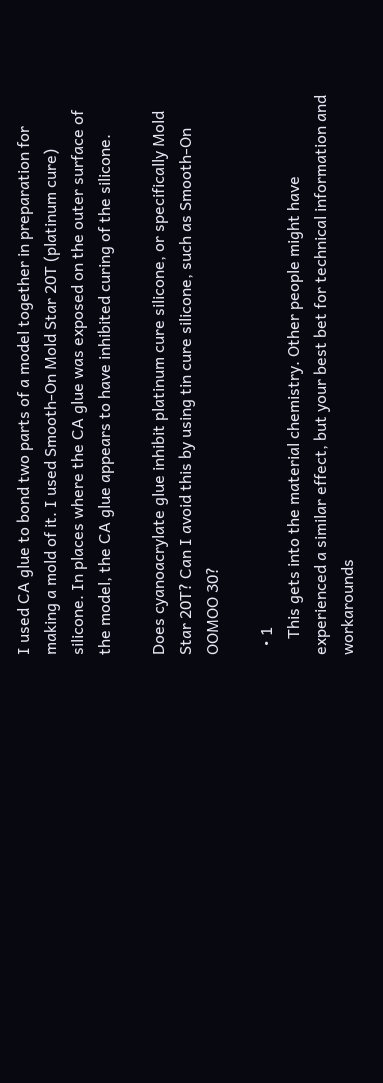I used CA glue to bond two parts of a model together in preparation for making a mold of it. I used Smooth-On Mold Star 20T (platinum cure) silicone. In places where the CA glue was exposed on the outer surface of the model, the CA glue appears to have inhibited curing of the silicone.

Does cyanoacrylate glue inhibit platinum cure silicone, or specifically Mold Star 20T? Can I avoid this by using tin cure silicone, such as Smooth-On OOMOO 30?

  • 1
    This gets into the material chemistry. Other people might have experienced a similar effect, but your best bet for technical information and workarounds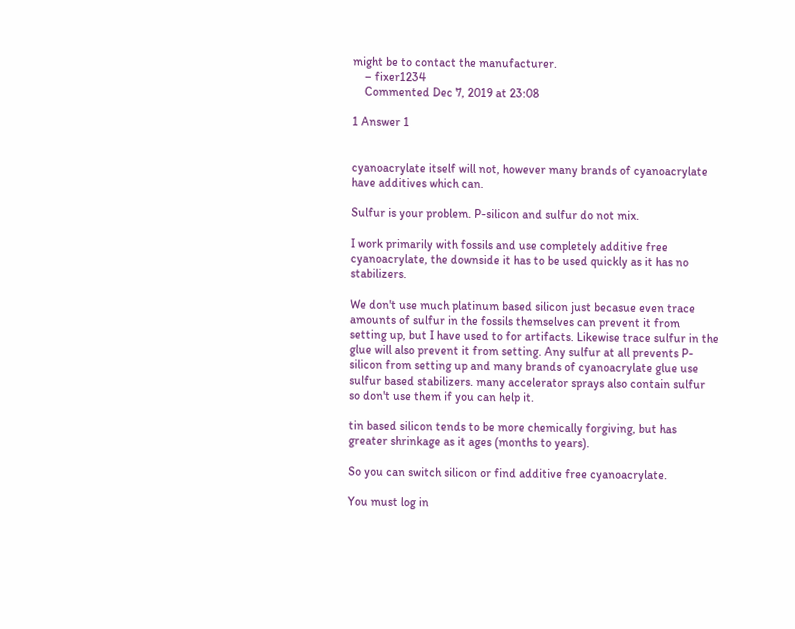might be to contact the manufacturer.
    – fixer1234
    Commented Dec 7, 2019 at 23:08

1 Answer 1


cyanoacrylate itself will not, however many brands of cyanoacrylate have additives which can.

Sulfur is your problem. P-silicon and sulfur do not mix.

I work primarily with fossils and use completely additive free cyanoacrylate, the downside it has to be used quickly as it has no stabilizers.

We don't use much platinum based silicon just becasue even trace amounts of sulfur in the fossils themselves can prevent it from setting up, but I have used to for artifacts. Likewise trace sulfur in the glue will also prevent it from setting. Any sulfur at all prevents P-silicon from setting up and many brands of cyanoacrylate glue use sulfur based stabilizers. many accelerator sprays also contain sulfur so don't use them if you can help it.

tin based silicon tends to be more chemically forgiving, but has greater shrinkage as it ages (months to years).

So you can switch silicon or find additive free cyanoacrylate.

You must log in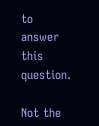to answer this question.

Not the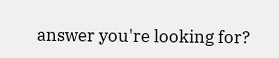answer you're looking for?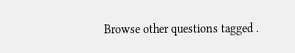Browse other questions tagged .